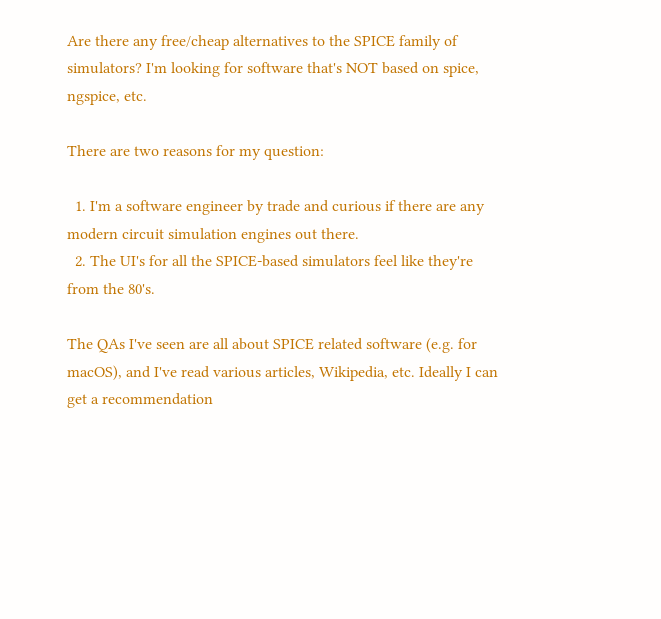Are there any free/cheap alternatives to the SPICE family of simulators? I'm looking for software that's NOT based on spice, ngspice, etc.

There are two reasons for my question:

  1. I'm a software engineer by trade and curious if there are any modern circuit simulation engines out there.
  2. The UI's for all the SPICE-based simulators feel like they're from the 80's.

The QAs I've seen are all about SPICE related software (e.g. for macOS), and I've read various articles, Wikipedia, etc. Ideally I can get a recommendation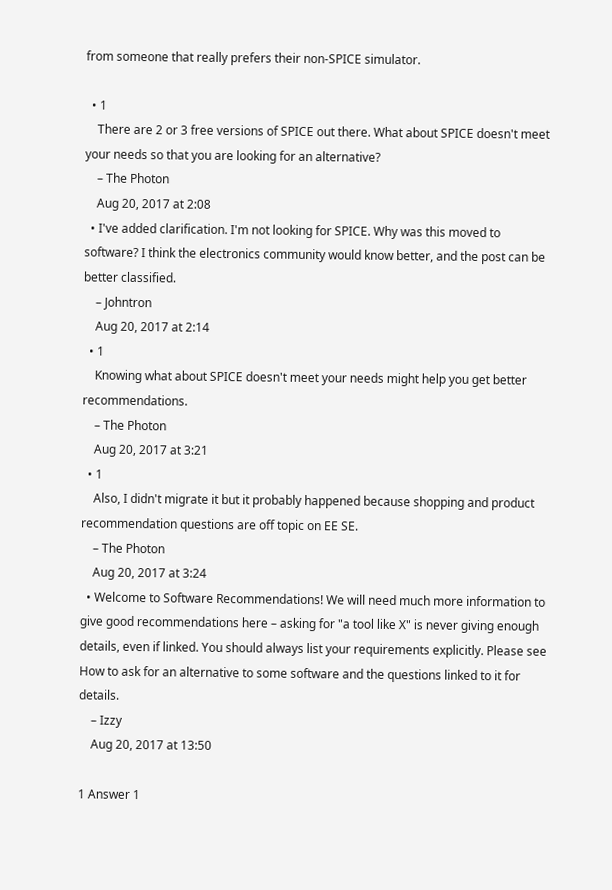from someone that really prefers their non-SPICE simulator.

  • 1
    There are 2 or 3 free versions of SPICE out there. What about SPICE doesn't meet your needs so that you are looking for an alternative?
    – The Photon
    Aug 20, 2017 at 2:08
  • I've added clarification. I'm not looking for SPICE. Why was this moved to software? I think the electronics community would know better, and the post can be better classified.
    – Johntron
    Aug 20, 2017 at 2:14
  • 1
    Knowing what about SPICE doesn't meet your needs might help you get better recommendations.
    – The Photon
    Aug 20, 2017 at 3:21
  • 1
    Also, I didn't migrate it but it probably happened because shopping and product recommendation questions are off topic on EE SE.
    – The Photon
    Aug 20, 2017 at 3:24
  • Welcome to Software Recommendations! We will need much more information to give good recommendations here – asking for "a tool like X" is never giving enough details, even if linked. You should always list your requirements explicitly. Please see How to ask for an alternative to some software and the questions linked to it for details.
    – Izzy
    Aug 20, 2017 at 13:50

1 Answer 1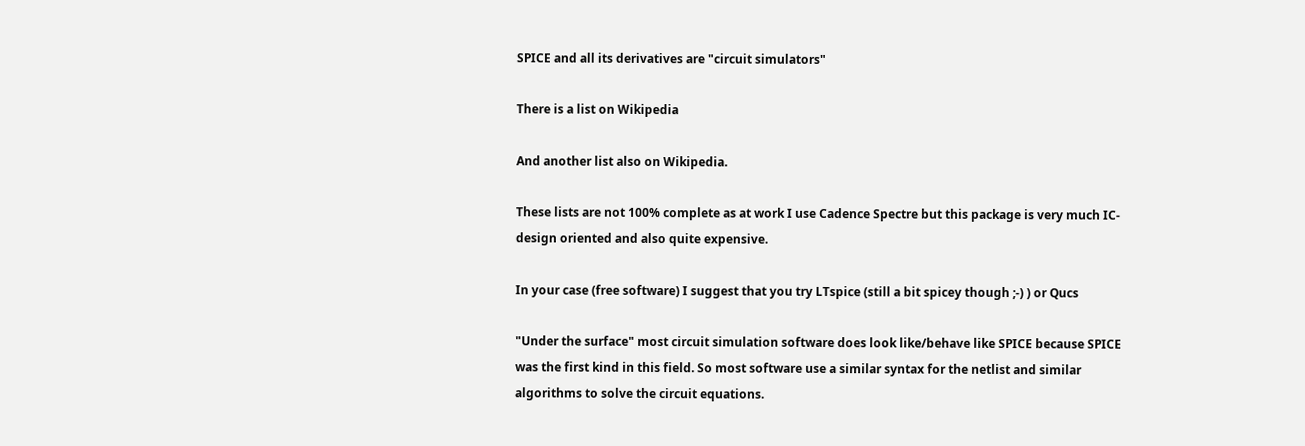SPICE and all its derivatives are "circuit simulators"

There is a list on Wikipedia

And another list also on Wikipedia.

These lists are not 100% complete as at work I use Cadence Spectre but this package is very much IC-design oriented and also quite expensive.

In your case (free software) I suggest that you try LTspice (still a bit spicey though ;-) ) or Qucs

"Under the surface" most circuit simulation software does look like/behave like SPICE because SPICE was the first kind in this field. So most software use a similar syntax for the netlist and similar algorithms to solve the circuit equations.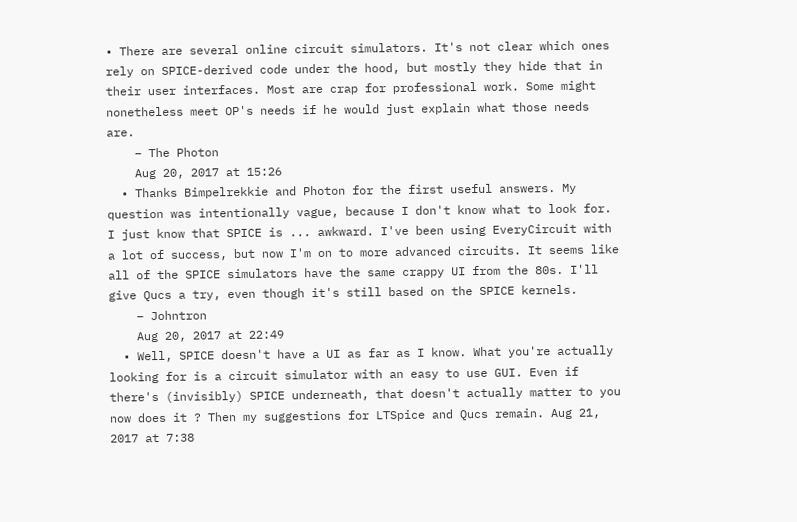• There are several online circuit simulators. It's not clear which ones rely on SPICE-derived code under the hood, but mostly they hide that in their user interfaces. Most are crap for professional work. Some might nonetheless meet OP's needs if he would just explain what those needs are.
    – The Photon
    Aug 20, 2017 at 15:26
  • Thanks Bimpelrekkie and Photon for the first useful answers. My question was intentionally vague, because I don't know what to look for. I just know that SPICE is ... awkward. I've been using EveryCircuit with a lot of success, but now I'm on to more advanced circuits. It seems like all of the SPICE simulators have the same crappy UI from the 80s. I'll give Qucs a try, even though it's still based on the SPICE kernels.
    – Johntron
    Aug 20, 2017 at 22:49
  • Well, SPICE doesn't have a UI as far as I know. What you're actually looking for is a circuit simulator with an easy to use GUI. Even if there's (invisibly) SPICE underneath, that doesn't actually matter to you now does it ? Then my suggestions for LTSpice and Qucs remain. Aug 21, 2017 at 7:38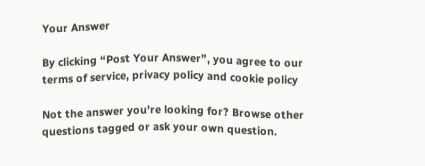Your Answer

By clicking “Post Your Answer”, you agree to our terms of service, privacy policy and cookie policy

Not the answer you're looking for? Browse other questions tagged or ask your own question.